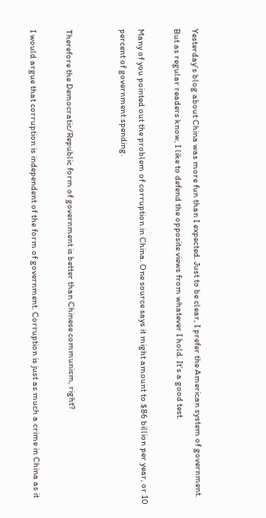Yesterday's blog about China was more fun than I expected. Just to be clear, I prefer the American system of government. But as regular readers know, I like to defend the opposite views from whatever I hold. It's a good test.

Many of you pointed out the problem of corruption in China. One source says it might amount to $86 billion per year, or 10 percent of government spending.


Therefore the Democratic/Republic form of government is better than Chinese communism, right?

I would argue that corruption is independent of the form of government. Corruption is just as much a crime in China as it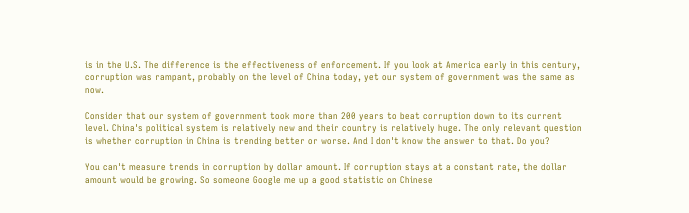is in the U.S. The difference is the effectiveness of enforcement. If you look at America early in this century, corruption was rampant, probably on the level of China today, yet our system of government was the same as now.

Consider that our system of government took more than 200 years to beat corruption down to its current level. China's political system is relatively new and their country is relatively huge. The only relevant question is whether corruption in China is trending better or worse. And I don't know the answer to that. Do you?

You can't measure trends in corruption by dollar amount. If corruption stays at a constant rate, the dollar amount would be growing. So someone Google me up a good statistic on Chinese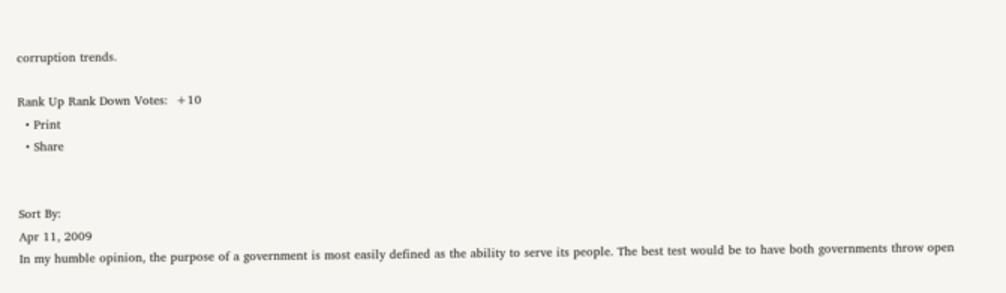corruption trends.

Rank Up Rank Down Votes:  +10
  • Print
  • Share


Sort By:
Apr 11, 2009
In my humble opinion, the purpose of a government is most easily defined as the ability to serve its people. The best test would be to have both governments throw open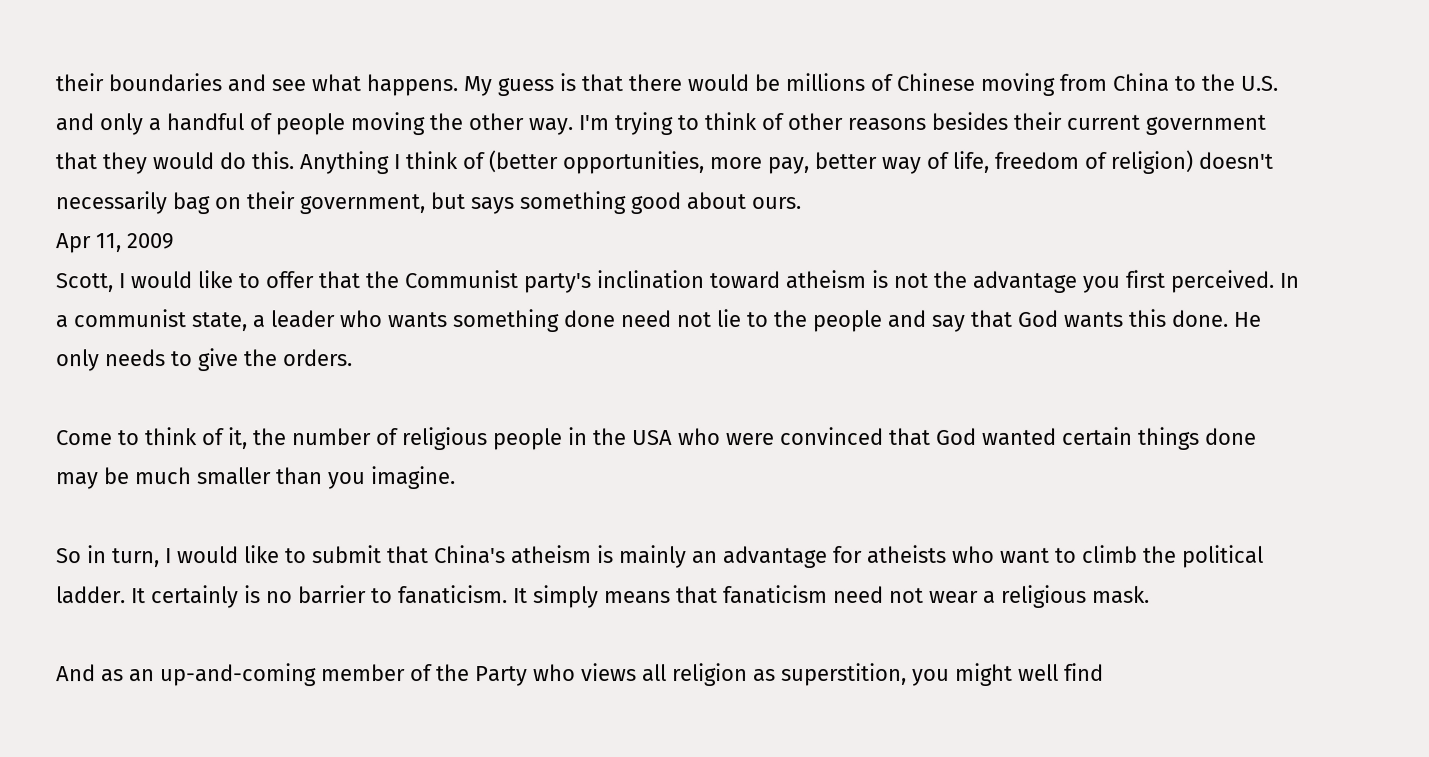their boundaries and see what happens. My guess is that there would be millions of Chinese moving from China to the U.S. and only a handful of people moving the other way. I'm trying to think of other reasons besides their current government that they would do this. Anything I think of (better opportunities, more pay, better way of life, freedom of religion) doesn't necessarily bag on their government, but says something good about ours.
Apr 11, 2009
Scott, I would like to offer that the Communist party's inclination toward atheism is not the advantage you first perceived. In a communist state, a leader who wants something done need not lie to the people and say that God wants this done. He only needs to give the orders.

Come to think of it, the number of religious people in the USA who were convinced that God wanted certain things done may be much smaller than you imagine.

So in turn, I would like to submit that China's atheism is mainly an advantage for atheists who want to climb the political ladder. It certainly is no barrier to fanaticism. It simply means that fanaticism need not wear a religious mask.

And as an up-and-coming member of the Party who views all religion as superstition, you might well find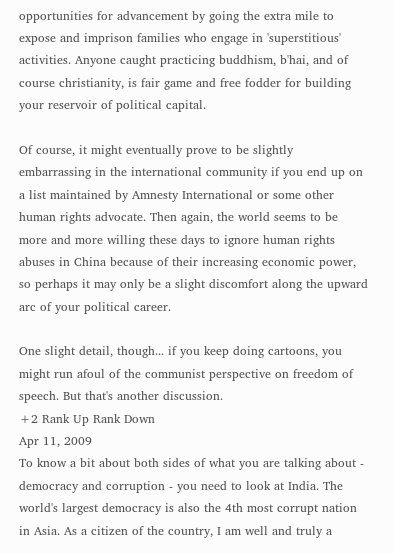opportunities for advancement by going the extra mile to expose and imprison families who engage in 'superstitious' activities. Anyone caught practicing buddhism, b'hai, and of course christianity, is fair game and free fodder for building your reservoir of political capital.

Of course, it might eventually prove to be slightly embarrassing in the international community if you end up on a list maintained by Amnesty International or some other human rights advocate. Then again, the world seems to be more and more willing these days to ignore human rights abuses in China because of their increasing economic power, so perhaps it may only be a slight discomfort along the upward arc of your political career.

One slight detail, though... if you keep doing cartoons, you might run afoul of the communist perspective on freedom of speech. But that's another discussion.
+2 Rank Up Rank Down
Apr 11, 2009
To know a bit about both sides of what you are talking about - democracy and corruption - you need to look at India. The world's largest democracy is also the 4th most corrupt nation in Asia. As a citizen of the country, I am well and truly a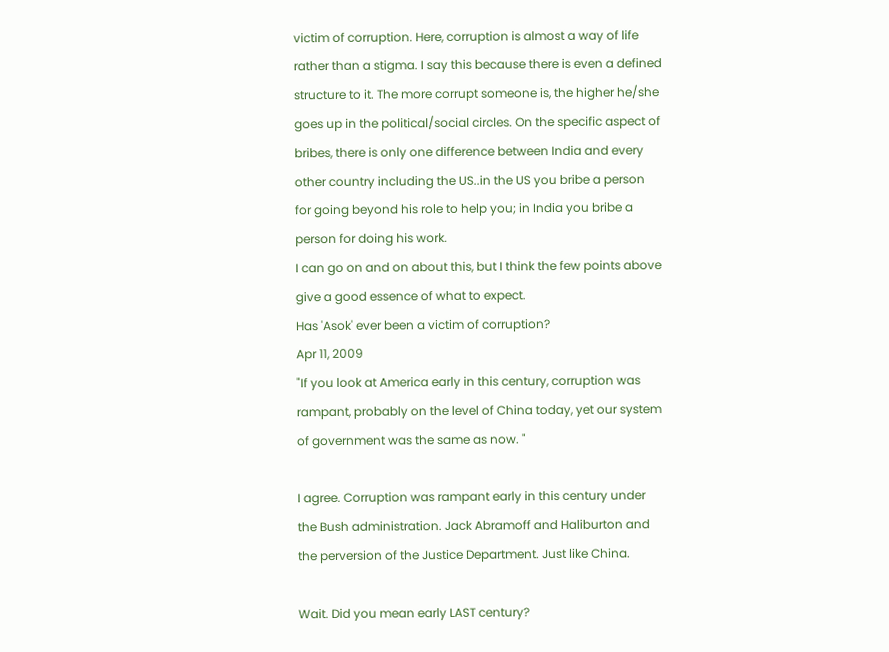victim of corruption. Here, corruption is almost a way of life rather than a stigma. I say this because there is even a defined structure to it. The more corrupt someone is, the higher he/she goes up in the political/social circles. On the specific aspect of bribes, there is only one difference between India and every other country including the US..in the US you bribe a person for going beyond his role to help you; in India you bribe a person for doing his work.
I can go on and on about this, but I think the few points above give a good essence of what to expect.
Has 'Asok' ever been a victim of corruption?
Apr 11, 2009
"If you look at America early in this century, corruption was rampant, probably on the level of China today, yet our system of government was the same as now. "

I agree. Corruption was rampant early in this century under the Bush administration. Jack Abramoff and Haliburton and the perversion of the Justice Department. Just like China.

Wait. Did you mean early LAST century?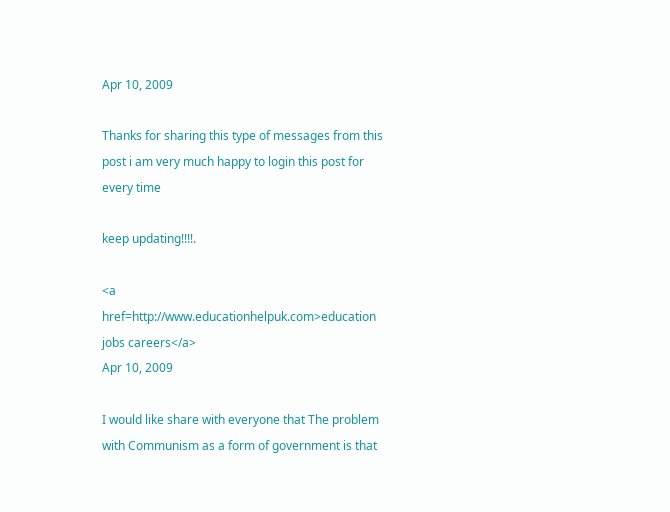Apr 10, 2009

Thanks for sharing this type of messages from this post i am very much happy to login this post for every time

keep updating!!!!.

<a href=http://www.educationhelpuk.com>education jobs careers</a>
Apr 10, 2009

I would like share with everyone that The problem with Communism as a form of government is that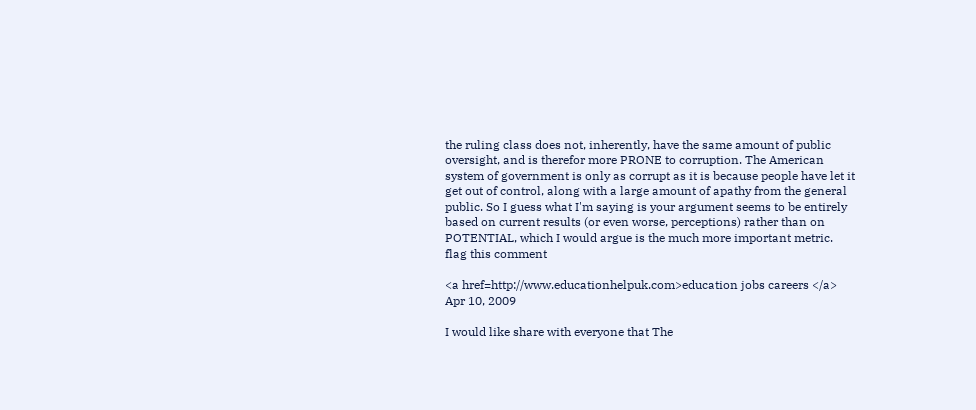the ruling class does not, inherently, have the same amount of public oversight, and is therefor more PRONE to corruption. The American system of government is only as corrupt as it is because people have let it get out of control, along with a large amount of apathy from the general public. So I guess what I'm saying is your argument seems to be entirely based on current results (or even worse, perceptions) rather than on POTENTIAL, which I would argue is the much more important metric.
flag this comment

<a href=http://www.educationhelpuk.com>education jobs careers </a>
Apr 10, 2009

I would like share with everyone that The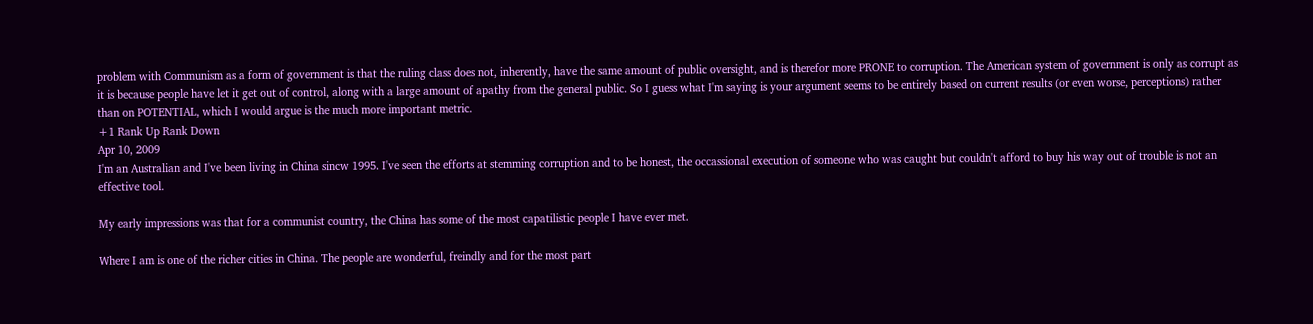problem with Communism as a form of government is that the ruling class does not, inherently, have the same amount of public oversight, and is therefor more PRONE to corruption. The American system of government is only as corrupt as it is because people have let it get out of control, along with a large amount of apathy from the general public. So I guess what I'm saying is your argument seems to be entirely based on current results (or even worse, perceptions) rather than on POTENTIAL, which I would argue is the much more important metric.
+1 Rank Up Rank Down
Apr 10, 2009
I'm an Australian and I've been living in China sincw 1995. I've seen the efforts at stemming corruption and to be honest, the occassional execution of someone who was caught but couldn't afford to buy his way out of trouble is not an effective tool.

My early impressions was that for a communist country, the China has some of the most capatilistic people I have ever met.

Where I am is one of the richer cities in China. The people are wonderful, freindly and for the most part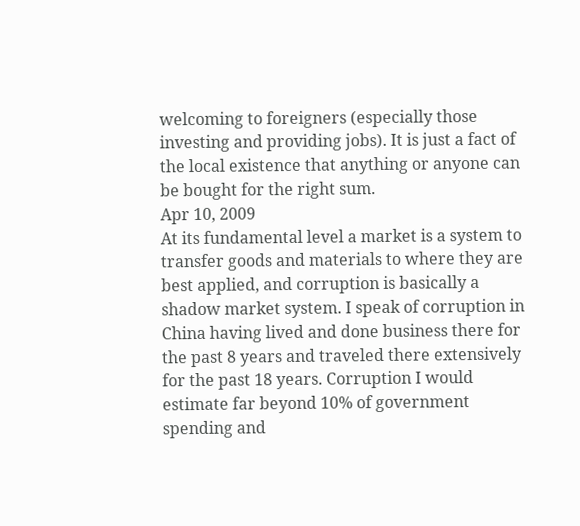welcoming to foreigners (especially those investing and providing jobs). It is just a fact of the local existence that anything or anyone can be bought for the right sum.
Apr 10, 2009
At its fundamental level a market is a system to transfer goods and materials to where they are best applied, and corruption is basically a shadow market system. I speak of corruption in China having lived and done business there for the past 8 years and traveled there extensively for the past 18 years. Corruption I would estimate far beyond 10% of government spending and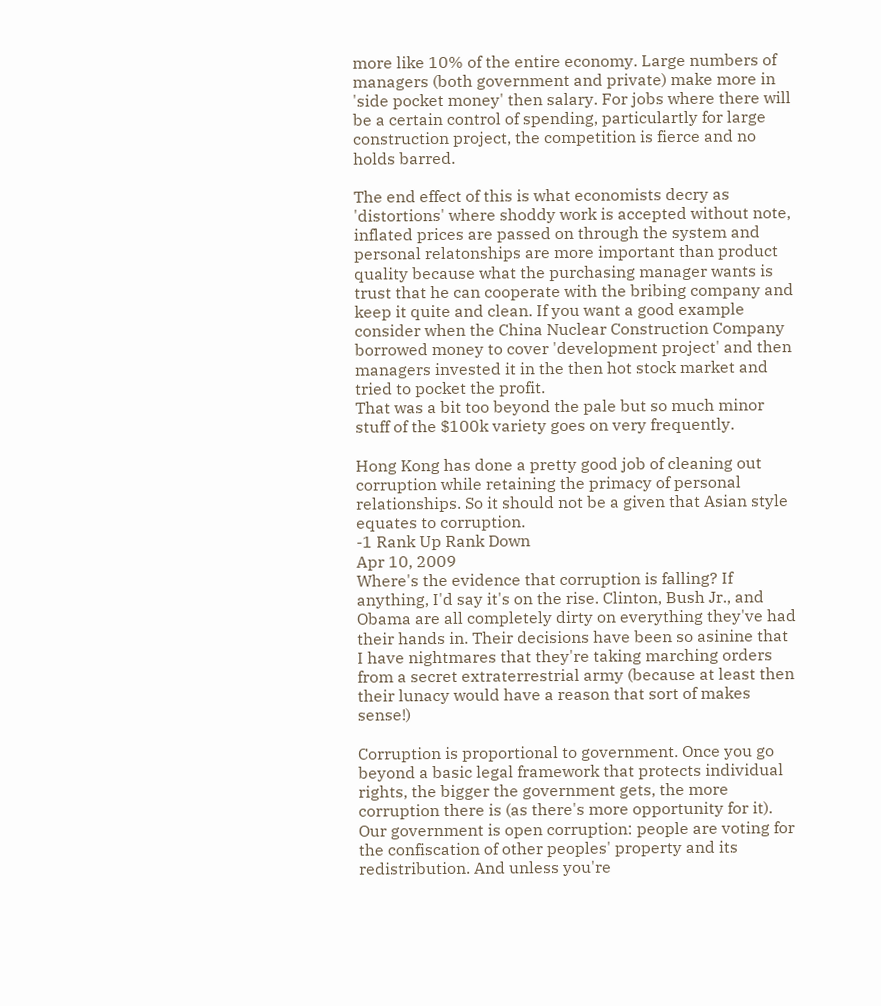more like 10% of the entire economy. Large numbers of managers (both government and private) make more in 'side pocket money' then salary. For jobs where there will be a certain control of spending, particulartly for large construction project, the competition is fierce and no holds barred.

The end effect of this is what economists decry as 'distortions' where shoddy work is accepted without note, inflated prices are passed on through the system and personal relatonships are more important than product quality because what the purchasing manager wants is trust that he can cooperate with the bribing company and keep it quite and clean. If you want a good example consider when the China Nuclear Construction Company borrowed money to cover 'development project' and then managers invested it in the then hot stock market and tried to pocket the profit.
That was a bit too beyond the pale but so much minor stuff of the $100k variety goes on very frequently.

Hong Kong has done a pretty good job of cleaning out corruption while retaining the primacy of personal relationships. So it should not be a given that Asian style equates to corruption.
-1 Rank Up Rank Down
Apr 10, 2009
Where's the evidence that corruption is falling? If anything, I'd say it's on the rise. Clinton, Bush Jr., and Obama are all completely dirty on everything they've had their hands in. Their decisions have been so asinine that I have nightmares that they're taking marching orders from a secret extraterrestrial army (because at least then their lunacy would have a reason that sort of makes sense!)

Corruption is proportional to government. Once you go beyond a basic legal framework that protects individual rights, the bigger the government gets, the more corruption there is (as there's more opportunity for it). Our government is open corruption: people are voting for the confiscation of other peoples' property and its redistribution. And unless you're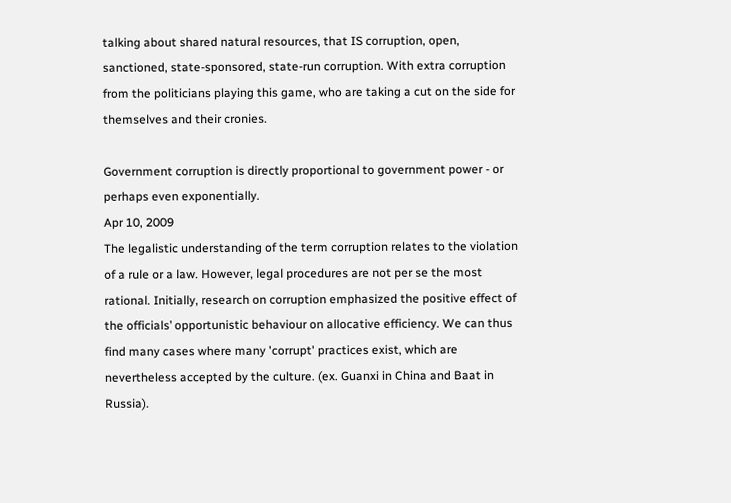talking about shared natural resources, that IS corruption, open, sanctioned, state-sponsored, state-run corruption. With extra corruption from the politicians playing this game, who are taking a cut on the side for themselves and their cronies.

Government corruption is directly proportional to government power - or perhaps even exponentially.
Apr 10, 2009
The legalistic understanding of the term corruption relates to the violation of a rule or a law. However, legal procedures are not per se the most rational. Initially, research on corruption emphasized the positive effect of the officials’ opportunistic behaviour on allocative efficiency. We can thus find many cases where many 'corrupt' practices exist, which are nevertheless accepted by the culture. (ex. Guanxi in China and Baat in Russia).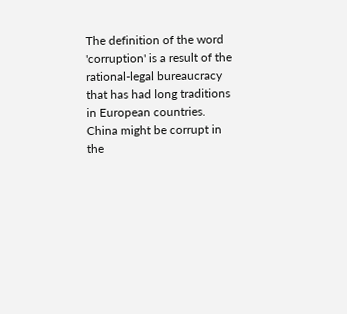The definition of the word 'corruption' is a result of the rational-legal bureaucracy that has had long traditions in European countries. China might be corrupt in the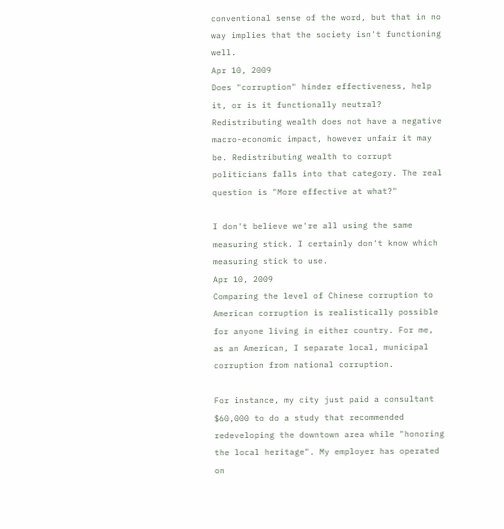conventional sense of the word, but that in no way implies that the society isn't functioning well.
Apr 10, 2009
Does "corruption" hinder effectiveness, help it, or is it functionally neutral? Redistributing wealth does not have a negative macro-economic impact, however unfair it may be. Redistributing wealth to corrupt politicians falls into that category. The real question is "More effective at what?"

I don't believe we're all using the same measuring stick. I certainly don't know which measuring stick to use.
Apr 10, 2009
Comparing the level of Chinese corruption to American corruption is realistically possible for anyone living in either country. For me, as an American, I separate local, municipal corruption from national corruption.

For instance, my city just paid a consultant $60,000 to do a study that recommended redeveloping the downtown area while "honoring the local heritage". My employer has operated on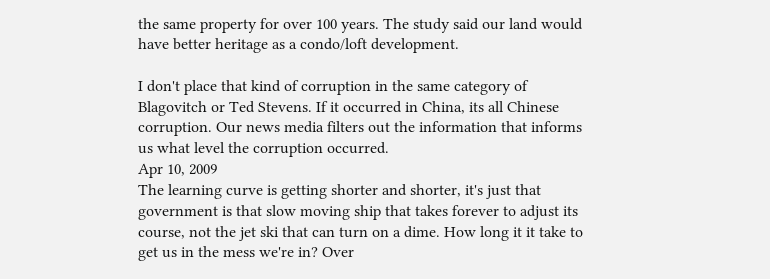the same property for over 100 years. The study said our land would have better heritage as a condo/loft development.

I don't place that kind of corruption in the same category of Blagovitch or Ted Stevens. If it occurred in China, its all Chinese corruption. Our news media filters out the information that informs us what level the corruption occurred.
Apr 10, 2009
The learning curve is getting shorter and shorter, it's just that government is that slow moving ship that takes forever to adjust its course, not the jet ski that can turn on a dime. How long it it take to get us in the mess we're in? Over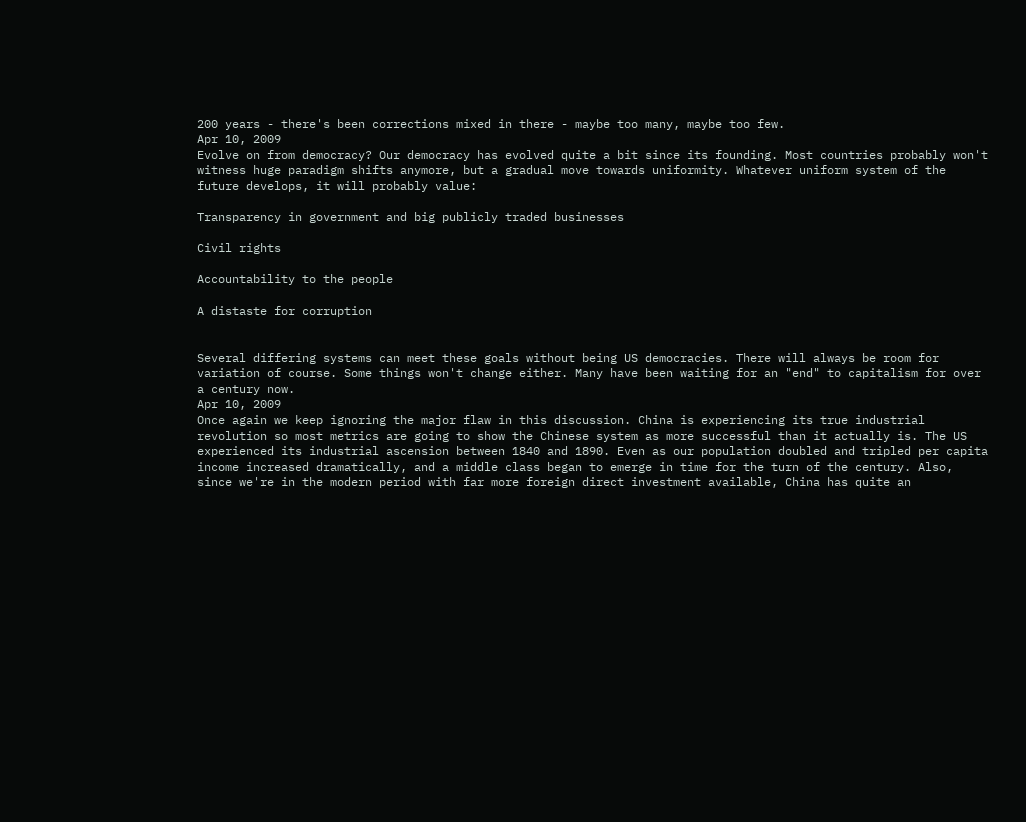200 years - there's been corrections mixed in there - maybe too many, maybe too few.
Apr 10, 2009
Evolve on from democracy? Our democracy has evolved quite a bit since its founding. Most countries probably won't witness huge paradigm shifts anymore, but a gradual move towards uniformity. Whatever uniform system of the future develops, it will probably value:

Transparency in government and big publicly traded businesses

Civil rights

Accountability to the people

A distaste for corruption


Several differing systems can meet these goals without being US democracies. There will always be room for variation of course. Some things won't change either. Many have been waiting for an "end" to capitalism for over a century now.
Apr 10, 2009
Once again we keep ignoring the major flaw in this discussion. China is experiencing its true industrial revolution so most metrics are going to show the Chinese system as more successful than it actually is. The US experienced its industrial ascension between 1840 and 1890. Even as our population doubled and tripled per capita income increased dramatically, and a middle class began to emerge in time for the turn of the century. Also, since we're in the modern period with far more foreign direct investment available, China has quite an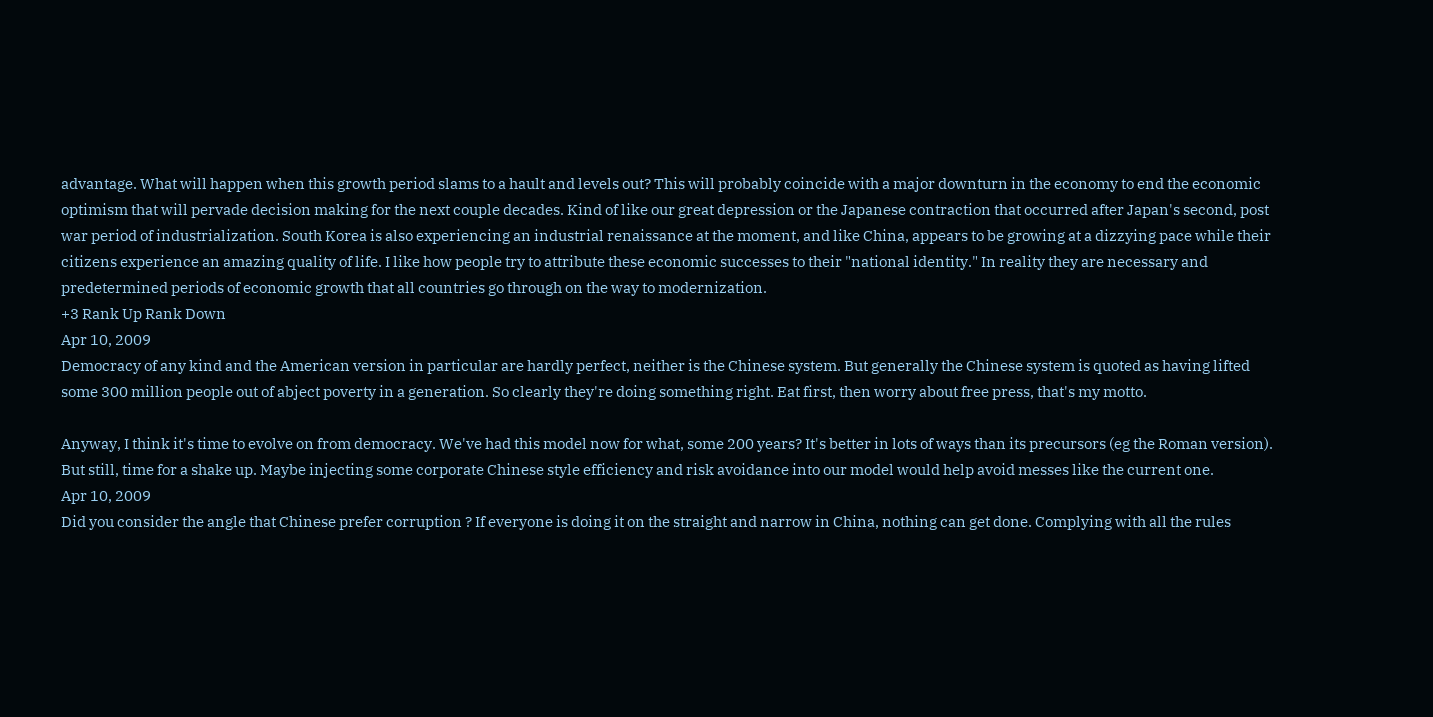advantage. What will happen when this growth period slams to a hault and levels out? This will probably coincide with a major downturn in the economy to end the economic optimism that will pervade decision making for the next couple decades. Kind of like our great depression or the Japanese contraction that occurred after Japan's second, post war period of industrialization. South Korea is also experiencing an industrial renaissance at the moment, and like China, appears to be growing at a dizzying pace while their citizens experience an amazing quality of life. I like how people try to attribute these economic successes to their "national identity." In reality they are necessary and predetermined periods of economic growth that all countries go through on the way to modernization.
+3 Rank Up Rank Down
Apr 10, 2009
Democracy of any kind and the American version in particular are hardly perfect, neither is the Chinese system. But generally the Chinese system is quoted as having lifted some 300 million people out of abject poverty in a generation. So clearly they're doing something right. Eat first, then worry about free press, that's my motto.

Anyway, I think it's time to evolve on from democracy. We've had this model now for what, some 200 years? It's better in lots of ways than its precursors (eg the Roman version). But still, time for a shake up. Maybe injecting some corporate Chinese style efficiency and risk avoidance into our model would help avoid messes like the current one.
Apr 10, 2009
Did you consider the angle that Chinese prefer corruption ? If everyone is doing it on the straight and narrow in China, nothing can get done. Complying with all the rules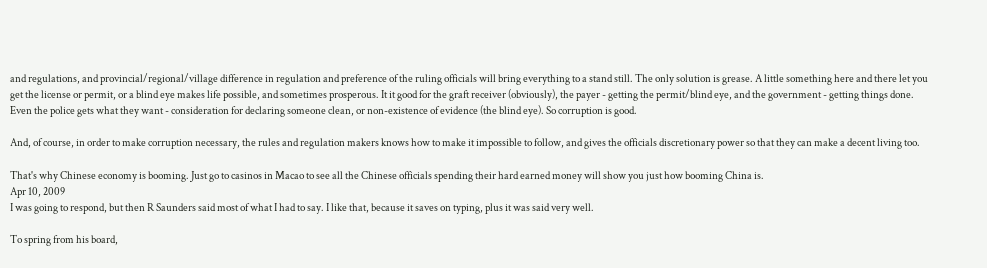and regulations, and provincial/regional/village difference in regulation and preference of the ruling officials will bring everything to a stand still. The only solution is grease. A little something here and there let you get the license or permit, or a blind eye makes life possible, and sometimes prosperous. It it good for the graft receiver (obviously), the payer - getting the permit/blind eye, and the government - getting things done. Even the police gets what they want - consideration for declaring someone clean, or non-existence of evidence (the blind eye). So corruption is good.

And, of course, in order to make corruption necessary, the rules and regulation makers knows how to make it impossible to follow, and gives the officials discretionary power so that they can make a decent living too.

That's why Chinese economy is booming. Just go to casinos in Macao to see all the Chinese officials spending their hard earned money will show you just how booming China is.
Apr 10, 2009
I was going to respond, but then R Saunders said most of what I had to say. I like that, because it saves on typing, plus it was said very well.

To spring from his board,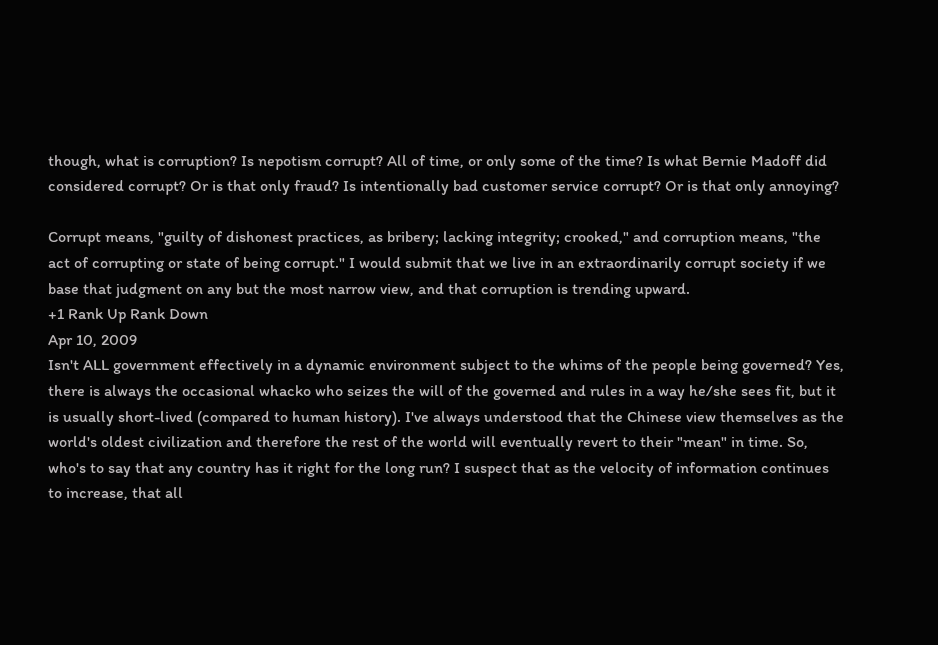though, what is corruption? Is nepotism corrupt? All of time, or only some of the time? Is what Bernie Madoff did considered corrupt? Or is that only fraud? Is intentionally bad customer service corrupt? Or is that only annoying?

Corrupt means, "guilty of dishonest practices, as bribery; lacking integrity; crooked," and corruption means, "the act of corrupting or state of being corrupt." I would submit that we live in an extraordinarily corrupt society if we base that judgment on any but the most narrow view, and that corruption is trending upward.
+1 Rank Up Rank Down
Apr 10, 2009
Isn't ALL government effectively in a dynamic environment subject to the whims of the people being governed? Yes, there is always the occasional whacko who seizes the will of the governed and rules in a way he/she sees fit, but it is usually short-lived (compared to human history). I've always understood that the Chinese view themselves as the world's oldest civilization and therefore the rest of the world will eventually revert to their "mean" in time. So, who's to say that any country has it right for the long run? I suspect that as the velocity of information continues to increase, that all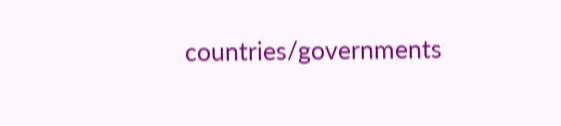countries/governments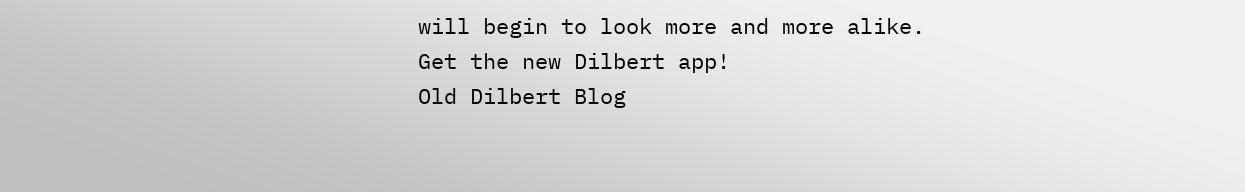will begin to look more and more alike.
Get the new Dilbert app!
Old Dilbert Blog